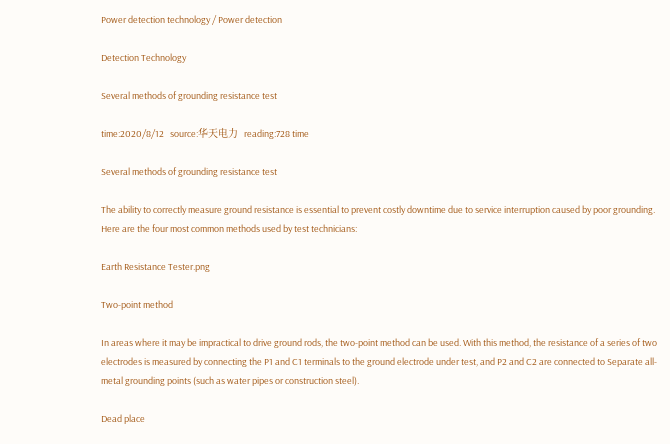Power detection technology / Power detection

Detection Technology

Several methods of grounding resistance test

time:2020/8/12   source:华天电力  reading:728 time

Several methods of grounding resistance test

The ability to correctly measure ground resistance is essential to prevent costly downtime due to service interruption caused by poor grounding. Here are the four most common methods used by test technicians:

Earth Resistance Tester.png

Two-point method

In areas where it may be impractical to drive ground rods, the two-point method can be used. With this method, the resistance of a series of two electrodes is measured by connecting the P1 and C1 terminals to the ground electrode under test, and P2 and C2 are connected to Separate all-metal grounding points (such as water pipes or construction steel).

Dead place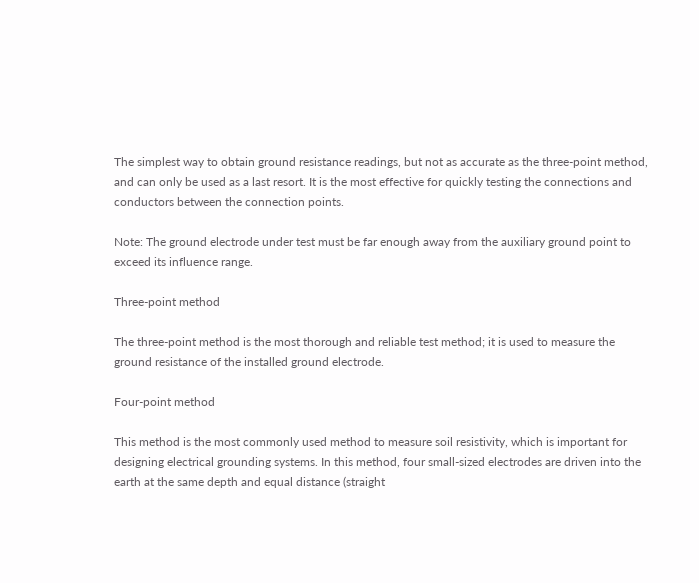The simplest way to obtain ground resistance readings, but not as accurate as the three-point method, and can only be used as a last resort. It is the most effective for quickly testing the connections and conductors between the connection points.

Note: The ground electrode under test must be far enough away from the auxiliary ground point to exceed its influence range.

Three-point method

The three-point method is the most thorough and reliable test method; it is used to measure the ground resistance of the installed ground electrode.

Four-point method

This method is the most commonly used method to measure soil resistivity, which is important for designing electrical grounding systems. In this method, four small-sized electrodes are driven into the earth at the same depth and equal distance (straight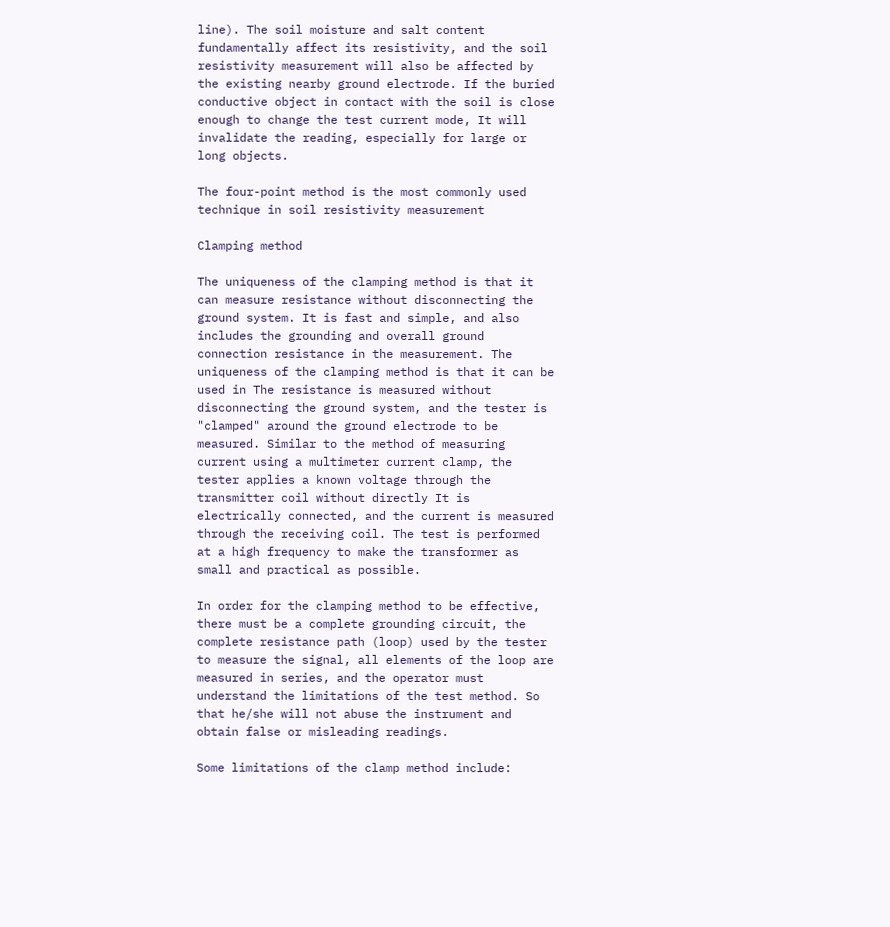line). The soil moisture and salt content fundamentally affect its resistivity, and the soil resistivity measurement will also be affected by the existing nearby ground electrode. If the buried conductive object in contact with the soil is close enough to change the test current mode, It will invalidate the reading, especially for large or long objects.

The four-point method is the most commonly used technique in soil resistivity measurement

Clamping method

The uniqueness of the clamping method is that it can measure resistance without disconnecting the ground system. It is fast and simple, and also includes the grounding and overall ground connection resistance in the measurement. The uniqueness of the clamping method is that it can be used in The resistance is measured without disconnecting the ground system, and the tester is "clamped" around the ground electrode to be measured. Similar to the method of measuring current using a multimeter current clamp, the tester applies a known voltage through the transmitter coil without directly It is electrically connected, and the current is measured through the receiving coil. The test is performed at a high frequency to make the transformer as small and practical as possible.

In order for the clamping method to be effective, there must be a complete grounding circuit, the complete resistance path (loop) used by the tester to measure the signal, all elements of the loop are measured in series, and the operator must understand the limitations of the test method. So that he/she will not abuse the instrument and obtain false or misleading readings.

Some limitations of the clamp method include: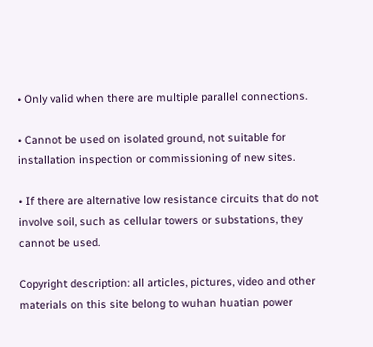• Only valid when there are multiple parallel connections.

• Cannot be used on isolated ground, not suitable for installation inspection or commissioning of new sites.

• If there are alternative low resistance circuits that do not involve soil, such as cellular towers or substations, they cannot be used.

Copyright description: all articles, pictures, video and other materials on this site belong to wuhan huatian power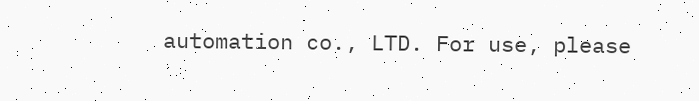automation co., LTD. For use, please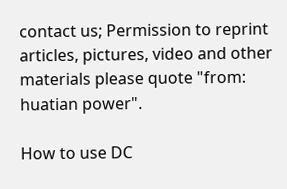contact us; Permission to reprint articles, pictures, video and other materials please quote "from: huatian power".

How to use DC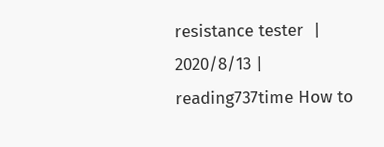resistance tester  | 2020/8/13 | reading737time How to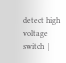detect high voltage switch  |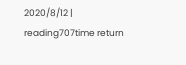2020/8/12 | reading707time return